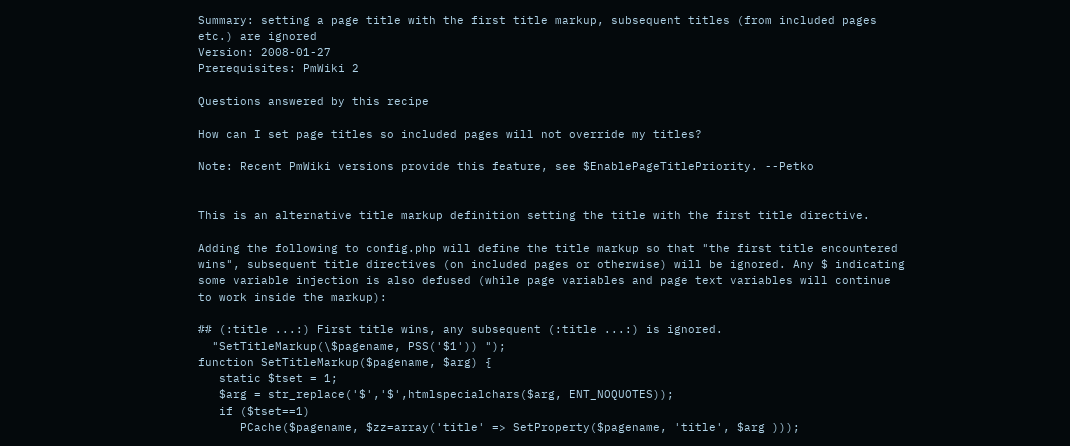Summary: setting a page title with the first title markup, subsequent titles (from included pages etc.) are ignored
Version: 2008-01-27
Prerequisites: PmWiki 2

Questions answered by this recipe

How can I set page titles so included pages will not override my titles?

Note: Recent PmWiki versions provide this feature, see $EnablePageTitlePriority. --Petko


This is an alternative title markup definition setting the title with the first title directive.

Adding the following to config.php will define the title markup so that "the first title encountered wins", subsequent title directives (on included pages or otherwise) will be ignored. Any $ indicating some variable injection is also defused (while page variables and page text variables will continue to work inside the markup):

## (:title ...:) First title wins, any subsequent (:title ...:) is ignored.
  "SetTitleMarkup(\$pagename, PSS('$1')) ");
function SetTitleMarkup($pagename, $arg) {
   static $tset = 1;
   $arg = str_replace('$','$',htmlspecialchars($arg, ENT_NOQUOTES));
   if ($tset==1)
      PCache($pagename, $zz=array('title' => SetProperty($pagename, 'title', $arg )));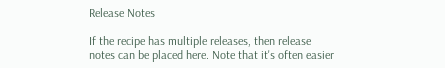Release Notes

If the recipe has multiple releases, then release notes can be placed here. Note that it's often easier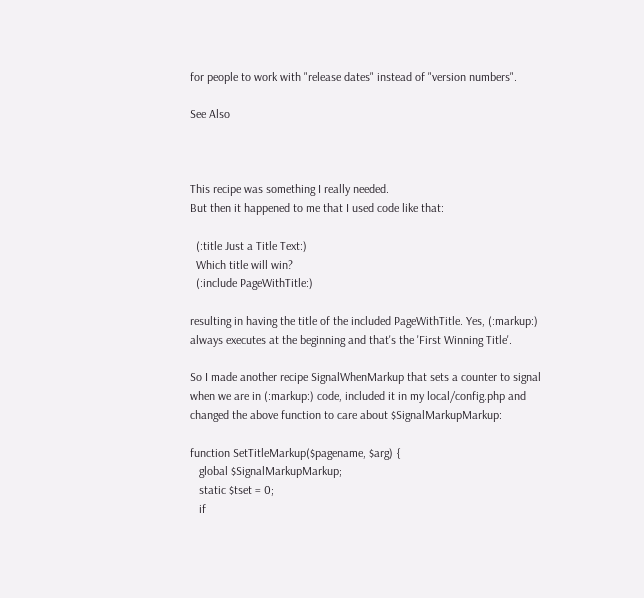for people to work with "release dates" instead of "version numbers".

See Also



This recipe was something I really needed.
But then it happened to me that I used code like that:

  (:title Just a Title Text:)
  Which title will win?
  (:include PageWithTitle:)

resulting in having the title of the included PageWithTitle. Yes, (:markup:) always executes at the beginning and that's the 'First Winning Title'.

So I made another recipe SignalWhenMarkup that sets a counter to signal when we are in (:markup:) code, included it in my local/config.php and changed the above function to care about $SignalMarkupMarkup:

function SetTitleMarkup($pagename, $arg) {
   global $SignalMarkupMarkup;
   static $tset = 0;
   if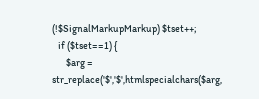(!$SignalMarkupMarkup) $tset++;
   if ($tset==1) {
       $arg = str_replace('$','$',htmlspecialchars($arg,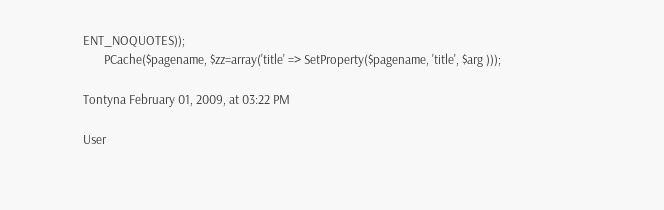ENT_NOQUOTES));
       PCache($pagename, $zz=array('title' => SetProperty($pagename, 'title', $arg )));

Tontyna February 01, 2009, at 03:22 PM

User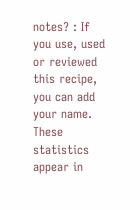notes? : If you use, used or reviewed this recipe, you can add your name. These statistics appear in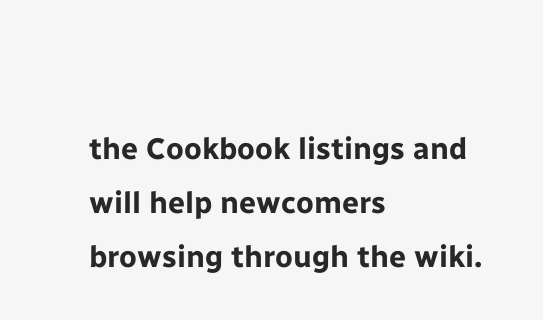the Cookbook listings and will help newcomers browsing through the wiki.